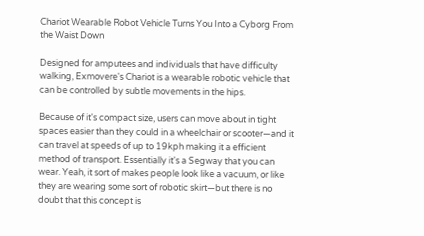Chariot Wearable Robot Vehicle Turns You Into a Cyborg From the Waist Down

Designed for amputees and individuals that have difficulty walking, Exmovere's Chariot is a wearable robotic vehicle that can be controlled by subtle movements in the hips.

Because of it's compact size, users can move about in tight spaces easier than they could in a wheelchair or scooter—and it can travel at speeds of up to 19kph making it a efficient method of transport. Essentially it's a Segway that you can wear. Yeah, it sort of makes people look like a vacuum, or like they are wearing some sort of robotic skirt—but there is no doubt that this concept is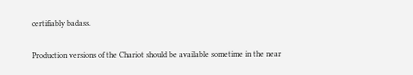certifiably badass.

Production versions of the Chariot should be available sometime in the near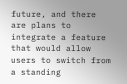future, and there are plans to integrate a feature that would allow users to switch from a standing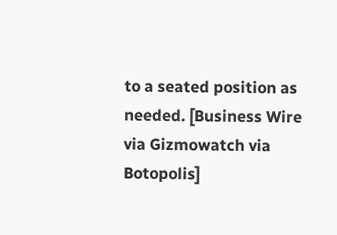to a seated position as needed. [Business Wire via Gizmowatch via Botopolis]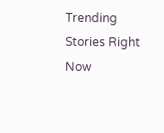Trending Stories Right Now